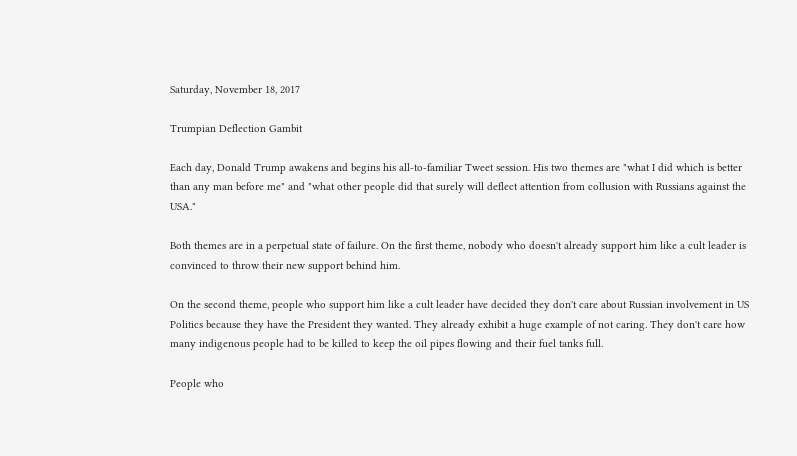Saturday, November 18, 2017

Trumpian Deflection Gambit

Each day, Donald Trump awakens and begins his all-to-familiar Tweet session. His two themes are "what I did which is better than any man before me" and "what other people did that surely will deflect attention from collusion with Russians against the USA."

Both themes are in a perpetual state of failure. On the first theme, nobody who doesn't already support him like a cult leader is convinced to throw their new support behind him.

On the second theme, people who support him like a cult leader have decided they don't care about Russian involvement in US Politics because they have the President they wanted. They already exhibit a huge example of not caring. They don't care how many indigenous people had to be killed to keep the oil pipes flowing and their fuel tanks full.

People who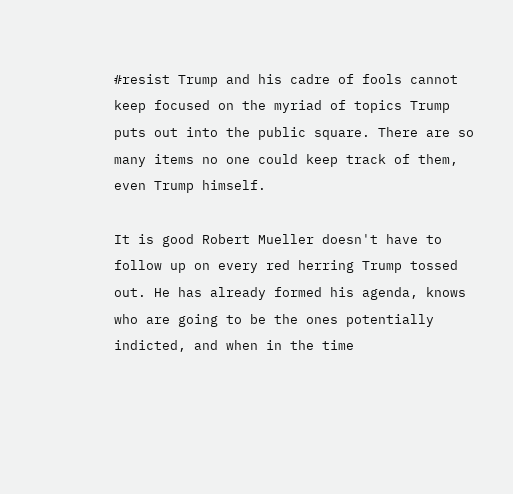#resist Trump and his cadre of fools cannot keep focused on the myriad of topics Trump puts out into the public square. There are so many items no one could keep track of them, even Trump himself.

It is good Robert Mueller doesn't have to follow up on every red herring Trump tossed out. He has already formed his agenda, knows who are going to be the ones potentially indicted, and when in the time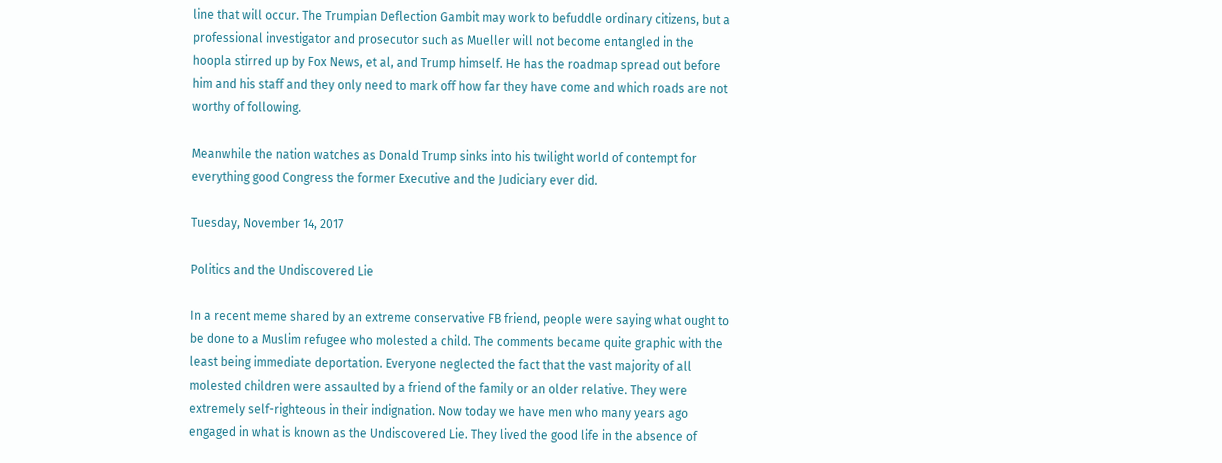line that will occur. The Trumpian Deflection Gambit may work to befuddle ordinary citizens, but a professional investigator and prosecutor such as Mueller will not become entangled in the hoopla stirred up by Fox News, et al, and Trump himself. He has the roadmap spread out before him and his staff and they only need to mark off how far they have come and which roads are not worthy of following.

Meanwhile the nation watches as Donald Trump sinks into his twilight world of contempt for everything good Congress the former Executive and the Judiciary ever did.

Tuesday, November 14, 2017

Politics and the Undiscovered Lie

In a recent meme shared by an extreme conservative FB friend, people were saying what ought to be done to a Muslim refugee who molested a child. The comments became quite graphic with the least being immediate deportation. Everyone neglected the fact that the vast majority of all molested children were assaulted by a friend of the family or an older relative. They were extremely self-righteous in their indignation. Now today we have men who many years ago engaged in what is known as the Undiscovered Lie. They lived the good life in the absence of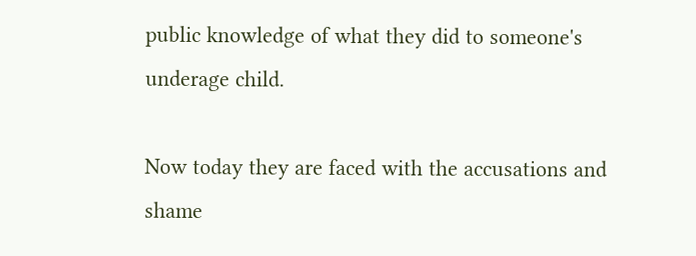public knowledge of what they did to someone's underage child.

Now today they are faced with the accusations and shame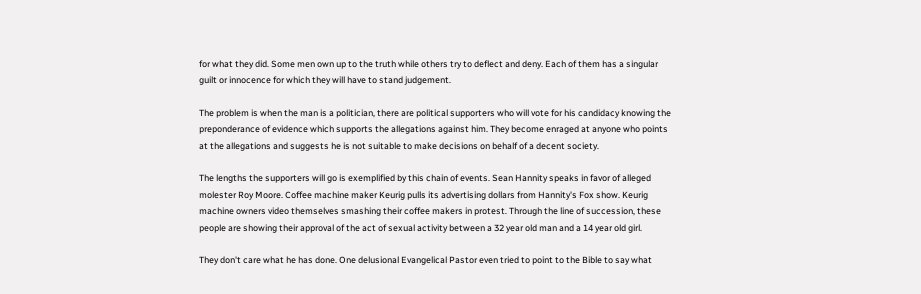for what they did. Some men own up to the truth while others try to deflect and deny. Each of them has a singular guilt or innocence for which they will have to stand judgement.

The problem is when the man is a politician, there are political supporters who will vote for his candidacy knowing the preponderance of evidence which supports the allegations against him. They become enraged at anyone who points at the allegations and suggests he is not suitable to make decisions on behalf of a decent society.

The lengths the supporters will go is exemplified by this chain of events. Sean Hannity speaks in favor of alleged molester Roy Moore. Coffee machine maker Keurig pulls its advertising dollars from Hannity's Fox show. Keurig machine owners video themselves smashing their coffee makers in protest. Through the line of succession, these people are showing their approval of the act of sexual activity between a 32 year old man and a 14 year old girl.

They don't care what he has done. One delusional Evangelical Pastor even tried to point to the Bible to say what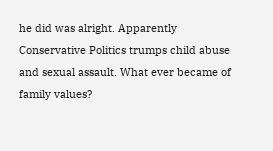he did was alright. Apparently Conservative Politics trumps child abuse and sexual assault. What ever became of family values?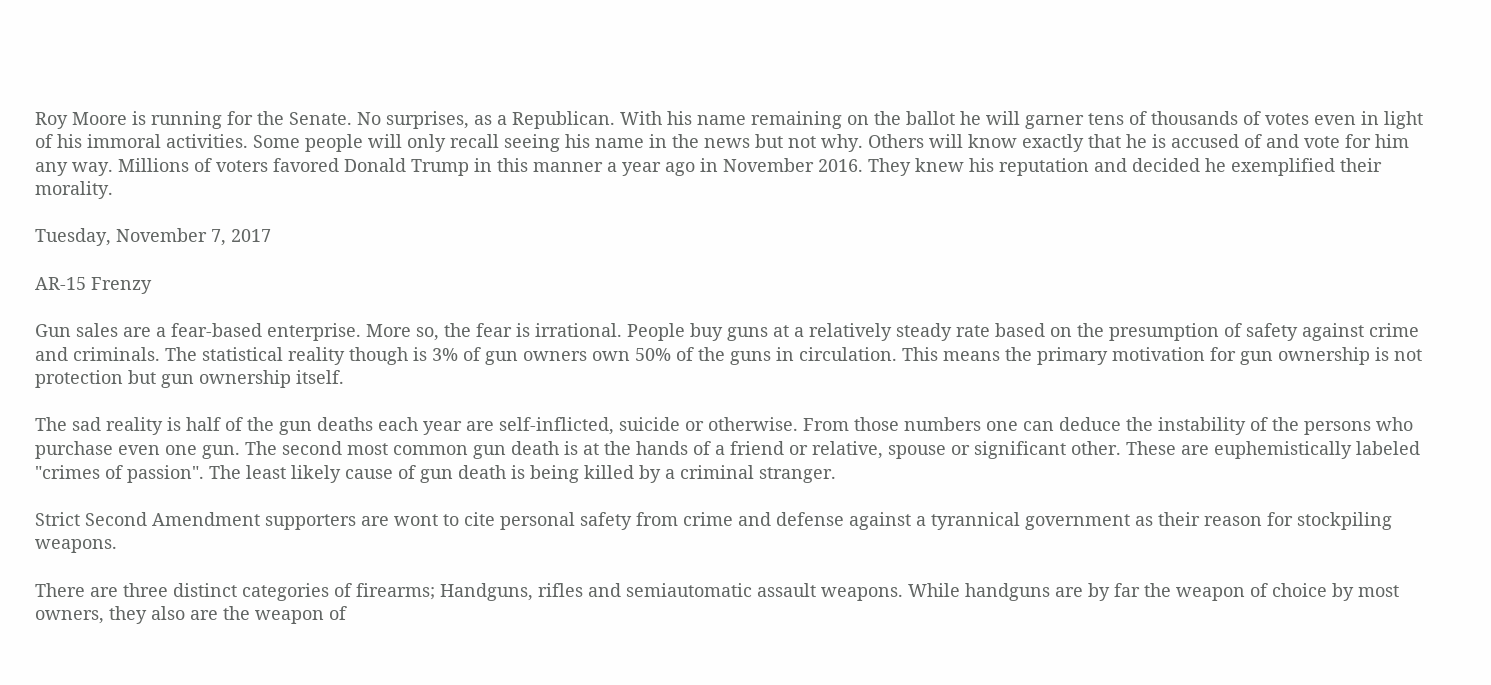Roy Moore is running for the Senate. No surprises, as a Republican. With his name remaining on the ballot he will garner tens of thousands of votes even in light of his immoral activities. Some people will only recall seeing his name in the news but not why. Others will know exactly that he is accused of and vote for him any way. Millions of voters favored Donald Trump in this manner a year ago in November 2016. They knew his reputation and decided he exemplified their morality.

Tuesday, November 7, 2017

AR-15 Frenzy

Gun sales are a fear-based enterprise. More so, the fear is irrational. People buy guns at a relatively steady rate based on the presumption of safety against crime and criminals. The statistical reality though is 3% of gun owners own 50% of the guns in circulation. This means the primary motivation for gun ownership is not protection but gun ownership itself.

The sad reality is half of the gun deaths each year are self-inflicted, suicide or otherwise. From those numbers one can deduce the instability of the persons who purchase even one gun. The second most common gun death is at the hands of a friend or relative, spouse or significant other. These are euphemistically labeled "crimes of passion". The least likely cause of gun death is being killed by a criminal stranger.

Strict Second Amendment supporters are wont to cite personal safety from crime and defense against a tyrannical government as their reason for stockpiling weapons.

There are three distinct categories of firearms; Handguns, rifles and semiautomatic assault weapons. While handguns are by far the weapon of choice by most owners, they also are the weapon of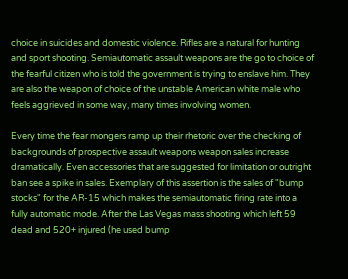choice in suicides and domestic violence. Rifles are a natural for hunting and sport shooting. Semiautomatic assault weapons are the go to choice of the fearful citizen who is told the government is trying to enslave him. They are also the weapon of choice of the unstable American white male who feels aggrieved in some way, many times involving women.

Every time the fear mongers ramp up their rhetoric over the checking of backgrounds of prospective assault weapons weapon sales increase dramatically. Even accessories that are suggested for limitation or outright ban see a spike in sales. Exemplary of this assertion is the sales of "bump stocks" for the AR-15 which makes the semiautomatic firing rate into a fully automatic mode. After the Las Vegas mass shooting which left 59 dead and 520+ injured (he used bump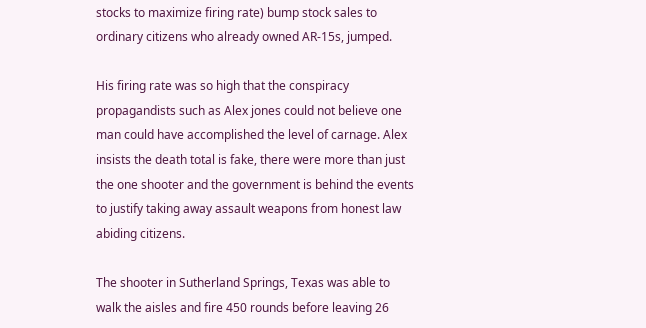stocks to maximize firing rate) bump stock sales to ordinary citizens who already owned AR-15s, jumped.

His firing rate was so high that the conspiracy propagandists such as Alex jones could not believe one man could have accomplished the level of carnage. Alex insists the death total is fake, there were more than just the one shooter and the government is behind the events to justify taking away assault weapons from honest law abiding citizens.

The shooter in Sutherland Springs, Texas was able to walk the aisles and fire 450 rounds before leaving 26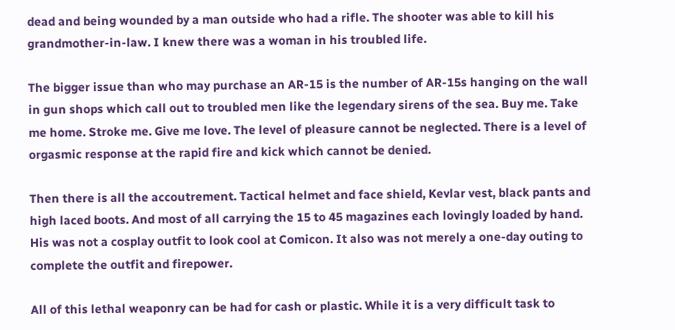dead and being wounded by a man outside who had a rifle. The shooter was able to kill his grandmother-in-law. I knew there was a woman in his troubled life.

The bigger issue than who may purchase an AR-15 is the number of AR-15s hanging on the wall in gun shops which call out to troubled men like the legendary sirens of the sea. Buy me. Take me home. Stroke me. Give me love. The level of pleasure cannot be neglected. There is a level of orgasmic response at the rapid fire and kick which cannot be denied.

Then there is all the accoutrement. Tactical helmet and face shield, Kevlar vest, black pants and high laced boots. And most of all carrying the 15 to 45 magazines each lovingly loaded by hand. His was not a cosplay outfit to look cool at Comicon. It also was not merely a one-day outing to complete the outfit and firepower.

All of this lethal weaponry can be had for cash or plastic. While it is a very difficult task to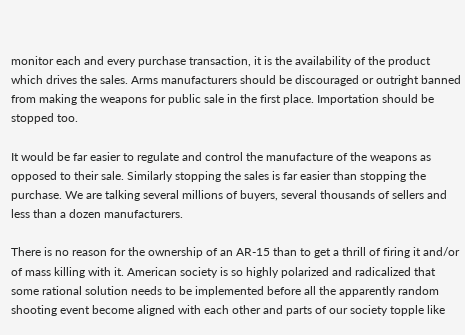monitor each and every purchase transaction, it is the availability of the product which drives the sales. Arms manufacturers should be discouraged or outright banned from making the weapons for public sale in the first place. Importation should be stopped too.

It would be far easier to regulate and control the manufacture of the weapons as opposed to their sale. Similarly stopping the sales is far easier than stopping the purchase. We are talking several millions of buyers, several thousands of sellers and less than a dozen manufacturers.

There is no reason for the ownership of an AR-15 than to get a thrill of firing it and/or of mass killing with it. American society is so highly polarized and radicalized that some rational solution needs to be implemented before all the apparently random shooting event become aligned with each other and parts of our society topple like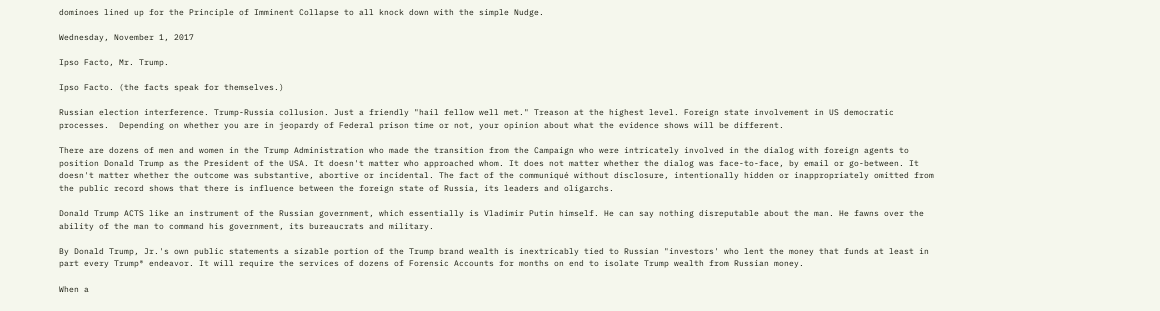dominoes lined up for the Principle of Imminent Collapse to all knock down with the simple Nudge.

Wednesday, November 1, 2017

Ipso Facto, Mr. Trump.

Ipso Facto. (the facts speak for themselves.)

Russian election interference. Trump-Russia collusion. Just a friendly "hail fellow well met." Treason at the highest level. Foreign state involvement in US democratic processes.  Depending on whether you are in jeopardy of Federal prison time or not, your opinion about what the evidence shows will be different.

There are dozens of men and women in the Trump Administration who made the transition from the Campaign who were intricately involved in the dialog with foreign agents to position Donald Trump as the President of the USA. It doesn't matter who approached whom. It does not matter whether the dialog was face-to-face, by email or go-between. It doesn't matter whether the outcome was substantive, abortive or incidental. The fact of the communiqué without disclosure, intentionally hidden or inappropriately omitted from the public record shows that there is influence between the foreign state of Russia, its leaders and oligarchs.

Donald Trump ACTS like an instrument of the Russian government, which essentially is Vladimir Putin himself. He can say nothing disreputable about the man. He fawns over the ability of the man to command his government, its bureaucrats and military.

By Donald Trump, Jr.'s own public statements a sizable portion of the Trump brand wealth is inextricably tied to Russian "investors' who lent the money that funds at least in part every Trump® endeavor. It will require the services of dozens of Forensic Accounts for months on end to isolate Trump wealth from Russian money.

When a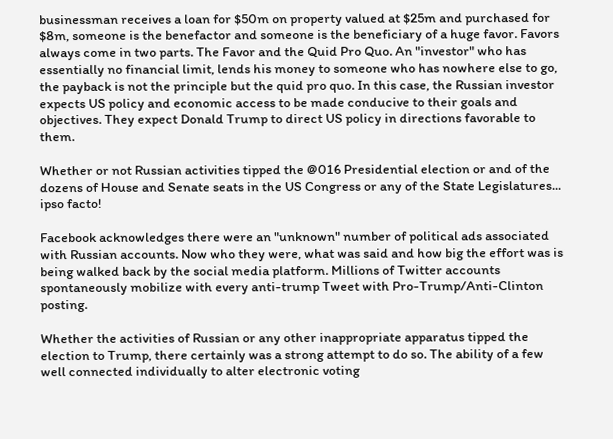businessman receives a loan for $50m on property valued at $25m and purchased for $8m, someone is the benefactor and someone is the beneficiary of a huge favor. Favors always come in two parts. The Favor and the Quid Pro Quo. An "investor" who has essentially no financial limit, lends his money to someone who has nowhere else to go, the payback is not the principle but the quid pro quo. In this case, the Russian investor expects US policy and economic access to be made conducive to their goals and objectives. They expect Donald Trump to direct US policy in directions favorable to them.

Whether or not Russian activities tipped the @016 Presidential election or and of the dozens of House and Senate seats in the US Congress or any of the State Legislatures... ipso facto!

Facebook acknowledges there were an "unknown" number of political ads associated with Russian accounts. Now who they were, what was said and how big the effort was is being walked back by the social media platform. Millions of Twitter accounts spontaneously mobilize with every anti-trump Tweet with Pro-Trump/Anti-Clinton posting.

Whether the activities of Russian or any other inappropriate apparatus tipped the election to Trump, there certainly was a strong attempt to do so. The ability of a few well connected individually to alter electronic voting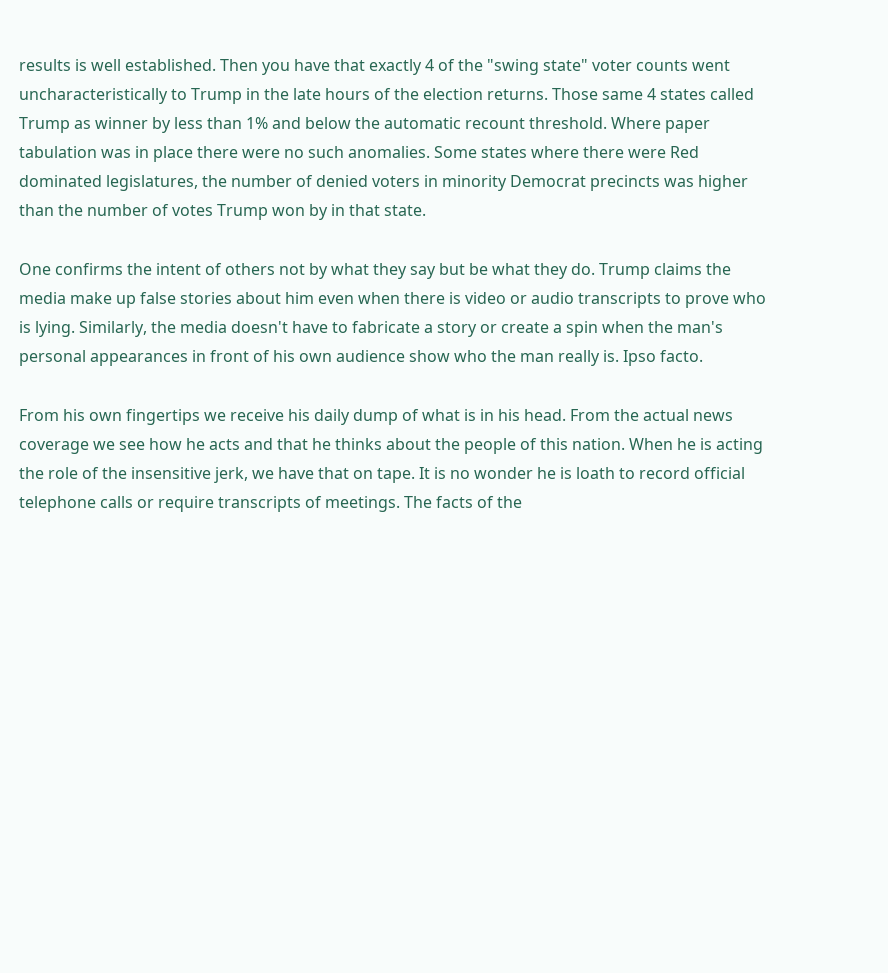results is well established. Then you have that exactly 4 of the "swing state" voter counts went uncharacteristically to Trump in the late hours of the election returns. Those same 4 states called Trump as winner by less than 1% and below the automatic recount threshold. Where paper tabulation was in place there were no such anomalies. Some states where there were Red dominated legislatures, the number of denied voters in minority Democrat precincts was higher than the number of votes Trump won by in that state.

One confirms the intent of others not by what they say but be what they do. Trump claims the media make up false stories about him even when there is video or audio transcripts to prove who is lying. Similarly, the media doesn't have to fabricate a story or create a spin when the man's personal appearances in front of his own audience show who the man really is. Ipso facto.

From his own fingertips we receive his daily dump of what is in his head. From the actual news coverage we see how he acts and that he thinks about the people of this nation. When he is acting the role of the insensitive jerk, we have that on tape. It is no wonder he is loath to record official telephone calls or require transcripts of meetings. The facts of the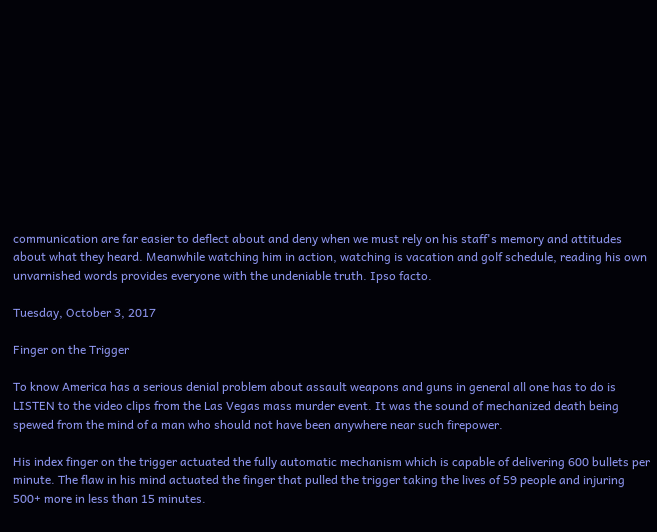communication are far easier to deflect about and deny when we must rely on his staff's memory and attitudes about what they heard. Meanwhile watching him in action, watching is vacation and golf schedule, reading his own unvarnished words provides everyone with the undeniable truth. Ipso facto.

Tuesday, October 3, 2017

Finger on the Trigger

To know America has a serious denial problem about assault weapons and guns in general all one has to do is LISTEN to the video clips from the Las Vegas mass murder event. It was the sound of mechanized death being spewed from the mind of a man who should not have been anywhere near such firepower.

His index finger on the trigger actuated the fully automatic mechanism which is capable of delivering 600 bullets per minute. The flaw in his mind actuated the finger that pulled the trigger taking the lives of 59 people and injuring 500+ more in less than 15 minutes.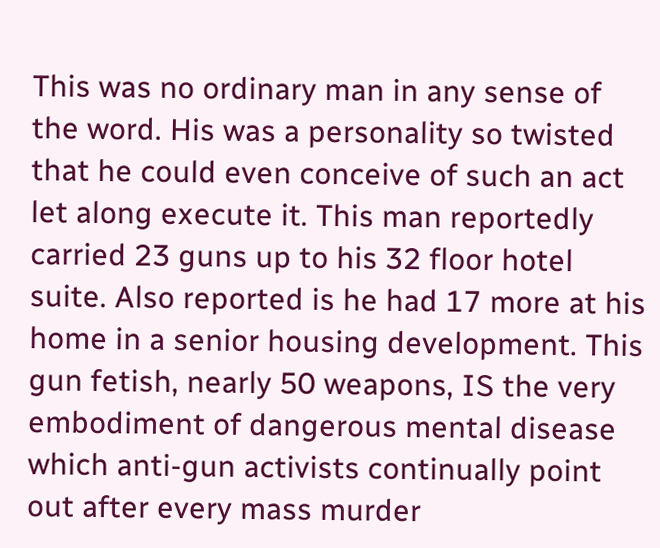This was no ordinary man in any sense of the word. His was a personality so twisted that he could even conceive of such an act let along execute it. This man reportedly carried 23 guns up to his 32 floor hotel suite. Also reported is he had 17 more at his home in a senior housing development. This gun fetish, nearly 50 weapons, IS the very embodiment of dangerous mental disease which anti-gun activists continually point out after every mass murder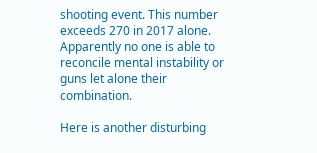shooting event. This number exceeds 270 in 2017 alone. Apparently no one is able to reconcile mental instability or guns let alone their combination.

Here is another disturbing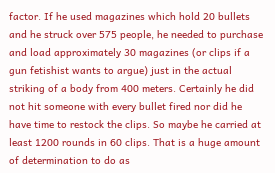factor. If he used magazines which hold 20 bullets and he struck over 575 people, he needed to purchase and load approximately 30 magazines (or clips if a gun fetishist wants to argue) just in the actual striking of a body from 400 meters. Certainly he did not hit someone with every bullet fired nor did he have time to restock the clips. So maybe he carried at least 1200 rounds in 60 clips. That is a huge amount of determination to do as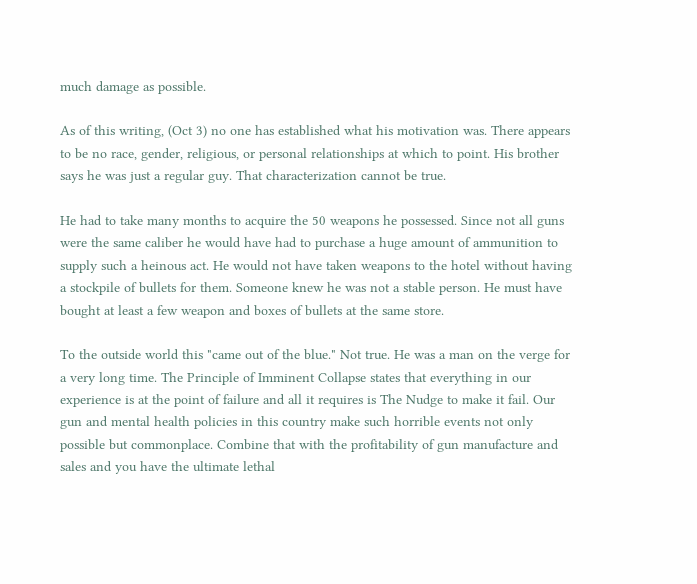much damage as possible.

As of this writing, (Oct 3) no one has established what his motivation was. There appears to be no race, gender, religious, or personal relationships at which to point. His brother says he was just a regular guy. That characterization cannot be true.

He had to take many months to acquire the 50 weapons he possessed. Since not all guns were the same caliber he would have had to purchase a huge amount of ammunition to supply such a heinous act. He would not have taken weapons to the hotel without having a stockpile of bullets for them. Someone knew he was not a stable person. He must have bought at least a few weapon and boxes of bullets at the same store.

To the outside world this "came out of the blue." Not true. He was a man on the verge for a very long time. The Principle of Imminent Collapse states that everything in our experience is at the point of failure and all it requires is The Nudge to make it fail. Our gun and mental health policies in this country make such horrible events not only possible but commonplace. Combine that with the profitability of gun manufacture and sales and you have the ultimate lethal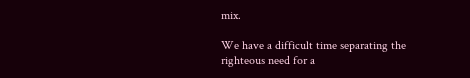mix.

We have a difficult time separating the righteous need for a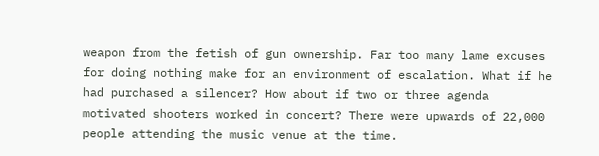weapon from the fetish of gun ownership. Far too many lame excuses for doing nothing make for an environment of escalation. What if he had purchased a silencer? How about if two or three agenda motivated shooters worked in concert? There were upwards of 22,000 people attending the music venue at the time.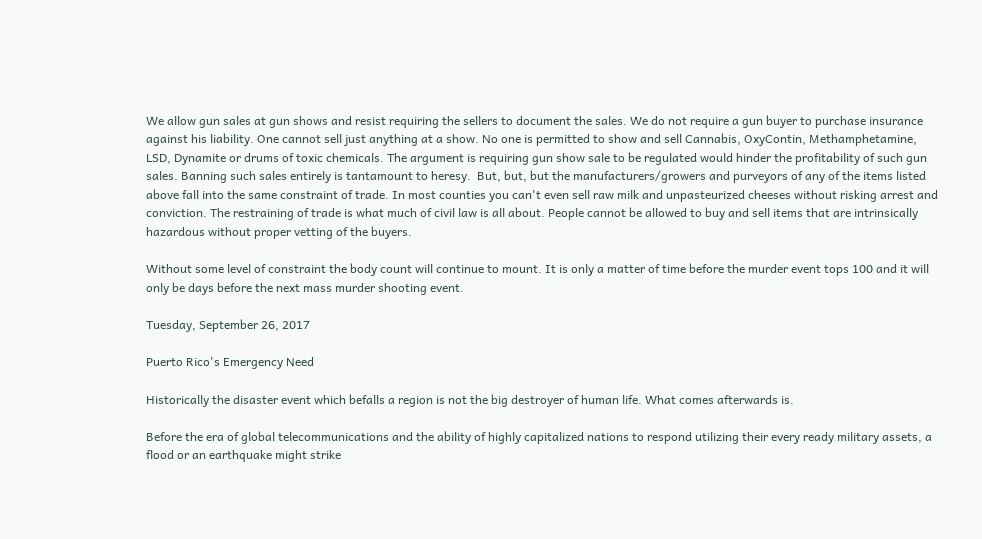We allow gun sales at gun shows and resist requiring the sellers to document the sales. We do not require a gun buyer to purchase insurance against his liability. One cannot sell just anything at a show. No one is permitted to show and sell Cannabis, OxyContin, Methamphetamine, LSD, Dynamite or drums of toxic chemicals. The argument is requiring gun show sale to be regulated would hinder the profitability of such gun sales. Banning such sales entirely is tantamount to heresy.  But, but, but the manufacturers/growers and purveyors of any of the items listed above fall into the same constraint of trade. In most counties you can't even sell raw milk and unpasteurized cheeses without risking arrest and conviction. The restraining of trade is what much of civil law is all about. People cannot be allowed to buy and sell items that are intrinsically hazardous without proper vetting of the buyers.

Without some level of constraint the body count will continue to mount. It is only a matter of time before the murder event tops 100 and it will only be days before the next mass murder shooting event.

Tuesday, September 26, 2017

Puerto Rico's Emergency Need

Historically the disaster event which befalls a region is not the big destroyer of human life. What comes afterwards is.

Before the era of global telecommunications and the ability of highly capitalized nations to respond utilizing their every ready military assets, a flood or an earthquake might strike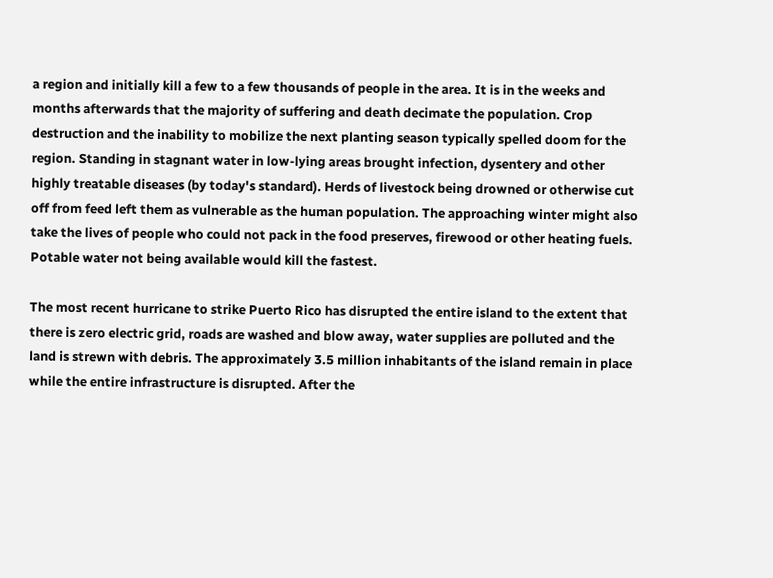a region and initially kill a few to a few thousands of people in the area. It is in the weeks and months afterwards that the majority of suffering and death decimate the population. Crop destruction and the inability to mobilize the next planting season typically spelled doom for the region. Standing in stagnant water in low-lying areas brought infection, dysentery and other highly treatable diseases (by today's standard). Herds of livestock being drowned or otherwise cut off from feed left them as vulnerable as the human population. The approaching winter might also take the lives of people who could not pack in the food preserves, firewood or other heating fuels. Potable water not being available would kill the fastest.

The most recent hurricane to strike Puerto Rico has disrupted the entire island to the extent that there is zero electric grid, roads are washed and blow away, water supplies are polluted and the land is strewn with debris. The approximately 3.5 million inhabitants of the island remain in place while the entire infrastructure is disrupted. After the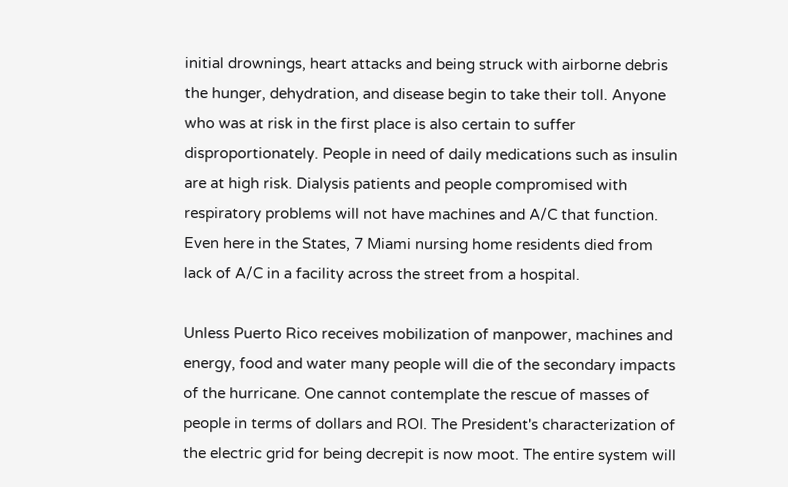initial drownings, heart attacks and being struck with airborne debris the hunger, dehydration, and disease begin to take their toll. Anyone who was at risk in the first place is also certain to suffer disproportionately. People in need of daily medications such as insulin are at high risk. Dialysis patients and people compromised with respiratory problems will not have machines and A/C that function. Even here in the States, 7 Miami nursing home residents died from lack of A/C in a facility across the street from a hospital.

Unless Puerto Rico receives mobilization of manpower, machines and energy, food and water many people will die of the secondary impacts of the hurricane. One cannot contemplate the rescue of masses of people in terms of dollars and ROI. The President's characterization of the electric grid for being decrepit is now moot. The entire system will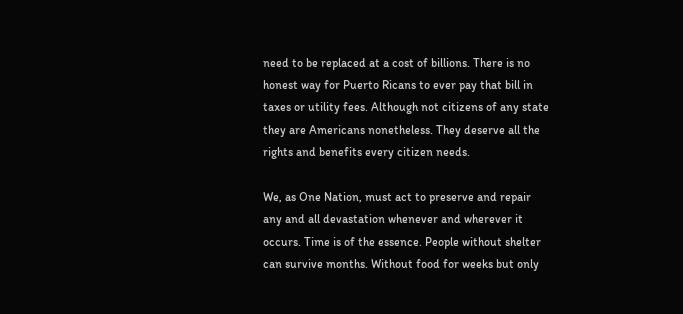need to be replaced at a cost of billions. There is no honest way for Puerto Ricans to ever pay that bill in taxes or utility fees. Although not citizens of any state they are Americans nonetheless. They deserve all the rights and benefits every citizen needs.

We, as One Nation, must act to preserve and repair any and all devastation whenever and wherever it occurs. Time is of the essence. People without shelter can survive months. Without food for weeks but only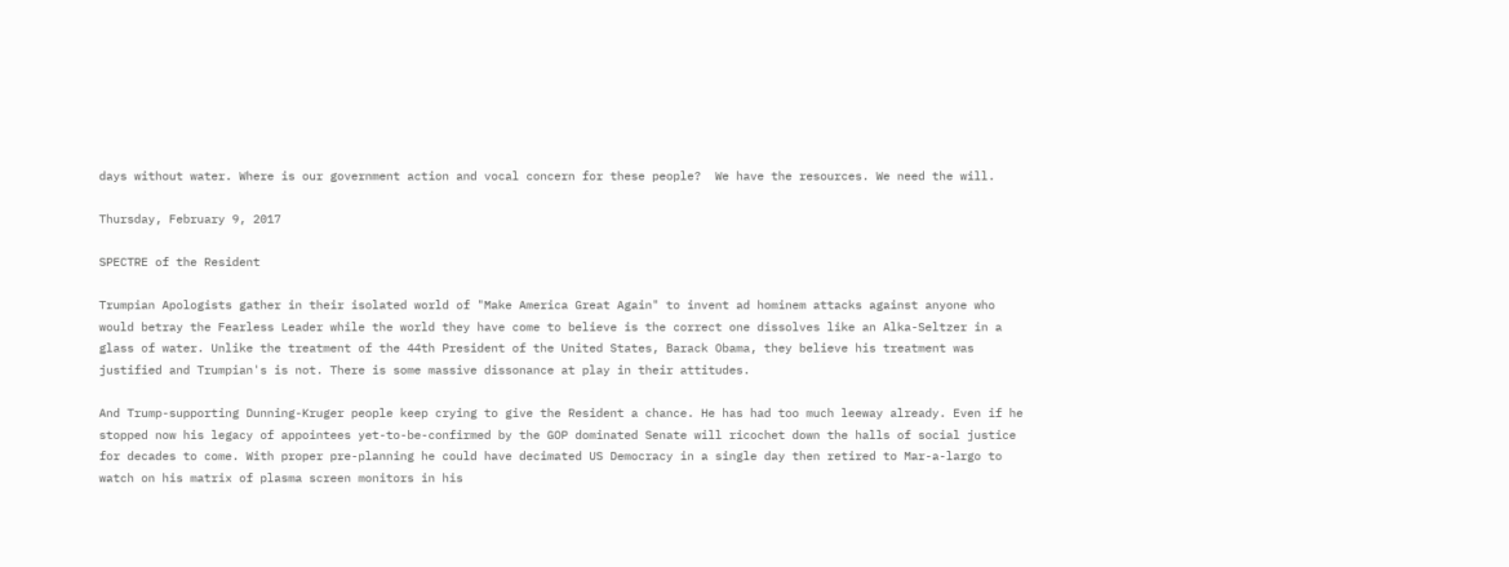days without water. Where is our government action and vocal concern for these people?  We have the resources. We need the will.

Thursday, February 9, 2017

SPECTRE of the Resident

Trumpian Apologists gather in their isolated world of "Make America Great Again" to invent ad hominem attacks against anyone who would betray the Fearless Leader while the world they have come to believe is the correct one dissolves like an Alka-Seltzer in a glass of water. Unlike the treatment of the 44th President of the United States, Barack Obama, they believe his treatment was justified and Trumpian's is not. There is some massive dissonance at play in their attitudes.

And Trump-supporting Dunning-Kruger people keep crying to give the Resident a chance. He has had too much leeway already. Even if he stopped now his legacy of appointees yet-to-be-confirmed by the GOP dominated Senate will ricochet down the halls of social justice for decades to come. With proper pre-planning he could have decimated US Democracy in a single day then retired to Mar-a-largo to watch on his matrix of plasma screen monitors in his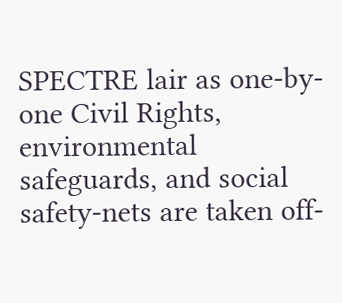SPECTRE lair as one-by-one Civil Rights, environmental safeguards, and social safety-nets are taken off-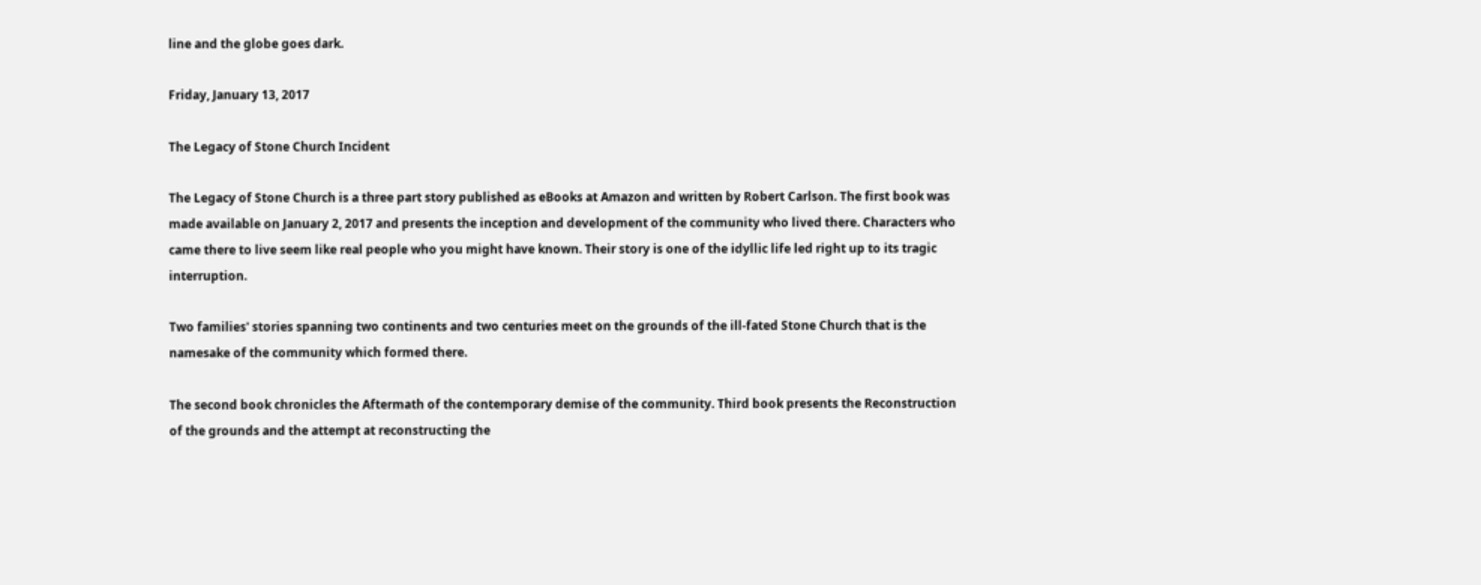line and the globe goes dark.

Friday, January 13, 2017

The Legacy of Stone Church Incident

The Legacy of Stone Church is a three part story published as eBooks at Amazon and written by Robert Carlson. The first book was made available on January 2, 2017 and presents the inception and development of the community who lived there. Characters who came there to live seem like real people who you might have known. Their story is one of the idyllic life led right up to its tragic interruption.

Two families' stories spanning two continents and two centuries meet on the grounds of the ill-fated Stone Church that is the namesake of the community which formed there.

The second book chronicles the Aftermath of the contemporary demise of the community. Third book presents the Reconstruction of the grounds and the attempt at reconstructing the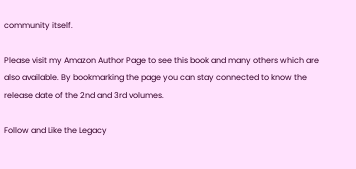community itself.

Please visit my Amazon Author Page to see this book and many others which are also available. By bookmarking the page you can stay connected to know the release date of the 2nd and 3rd volumes.

Follow and Like the Legacy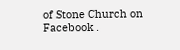of Stone Church on Facebook .